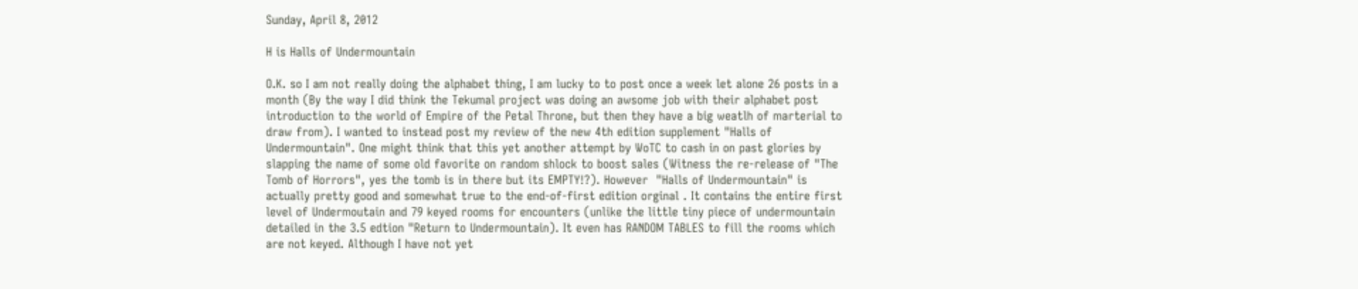Sunday, April 8, 2012

H is Halls of Undermountain

O.K. so I am not really doing the alphabet thing, I am lucky to to post once a week let alone 26 posts in a month (By the way I did think the Tekumal project was doing an awsome job with their alphabet post introduction to the world of Empire of the Petal Throne, but then they have a big weatlh of marterial to draw from). I wanted to instead post my review of the new 4th edition supplement "Halls of Undermountain". One might think that this yet another attempt by WoTC to cash in on past glories by slapping the name of some old favorite on random shlock to boost sales (Witness the re-release of "The Tomb of Horrors", yes the tomb is in there but its EMPTY!?). However  "Halls of Undermountain" is actually pretty good and somewhat true to the end-of-first edition orginal . It contains the entire first level of Undermoutain and 79 keyed rooms for encounters (unlike the little tiny piece of undermountain detailed in the 3.5 edtion "Return to Undermountain). It even has RANDOM TABLES to fill the rooms which are not keyed. Although I have not yet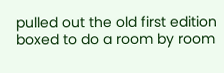pulled out the old first edition boxed to do a room by room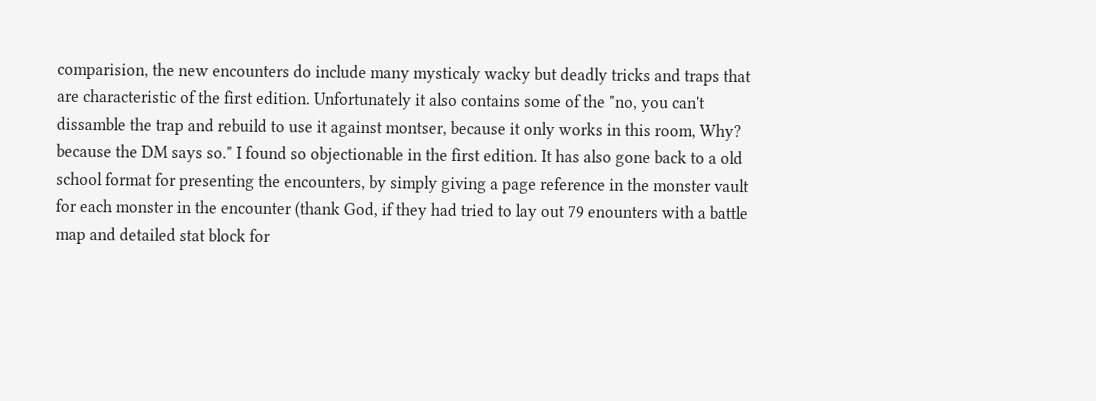comparision, the new encounters do include many mysticaly wacky but deadly tricks and traps that are characteristic of the first edition. Unfortunately it also contains some of the "no, you can't dissamble the trap and rebuild to use it against montser, because it only works in this room, Why? because the DM says so." I found so objectionable in the first edition. It has also gone back to a old school format for presenting the encounters, by simply giving a page reference in the monster vault for each monster in the encounter (thank God, if they had tried to lay out 79 enounters with a battle map and detailed stat block for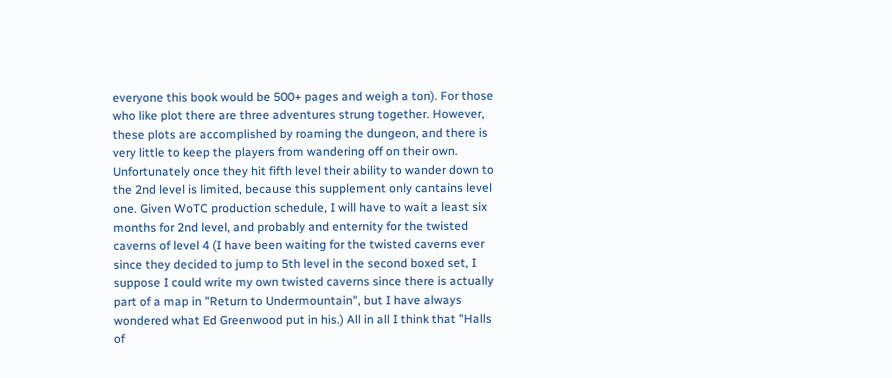everyone this book would be 500+ pages and weigh a ton). For those who like plot there are three adventures strung together. However, these plots are accomplished by roaming the dungeon, and there is very little to keep the players from wandering off on their own. Unfortunately once they hit fifth level their ability to wander down to the 2nd level is limited, because this supplement only cantains level one. Given WoTC production schedule, I will have to wait a least six months for 2nd level, and probably and enternity for the twisted caverns of level 4 (I have been waiting for the twisted caverns ever since they decided to jump to 5th level in the second boxed set, I suppose I could write my own twisted caverns since there is actually part of a map in "Return to Undermountain", but I have always wondered what Ed Greenwood put in his.) All in all I think that "Halls of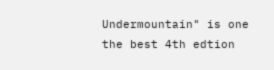Undermountain" is one the best 4th edtion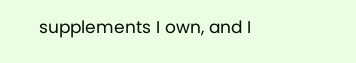supplements I own, and I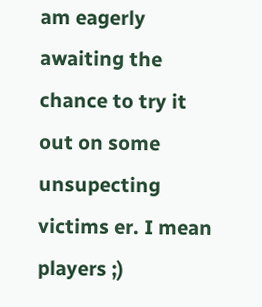am eagerly awaiting the chance to try it out on some unsupecting victims er. I mean players ;)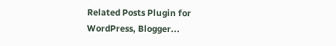Related Posts Plugin for WordPress, Blogger...